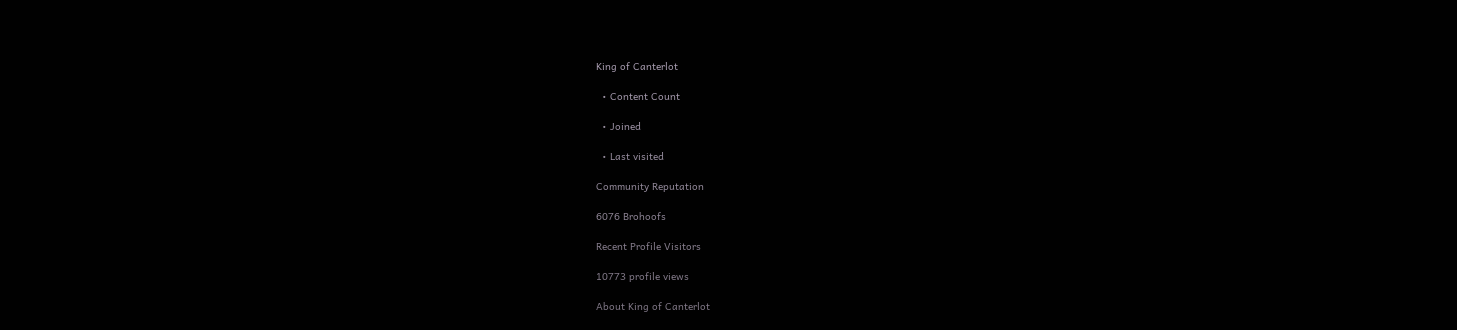King of Canterlot

  • Content Count

  • Joined

  • Last visited

Community Reputation

6076 Brohoofs

Recent Profile Visitors

10773 profile views

About King of Canterlot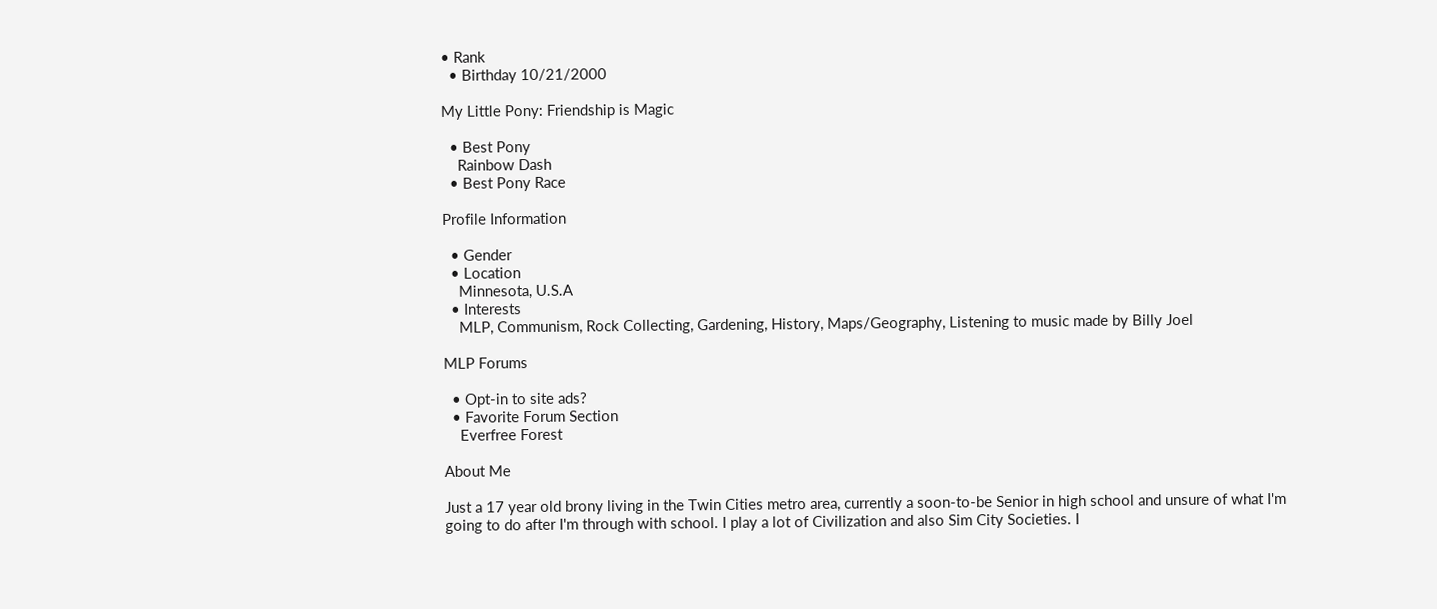• Rank
  • Birthday 10/21/2000

My Little Pony: Friendship is Magic

  • Best Pony
    Rainbow Dash
  • Best Pony Race

Profile Information

  • Gender
  • Location
    Minnesota, U.S.A
  • Interests
    MLP, Communism, Rock Collecting, Gardening, History, Maps/Geography, Listening to music made by Billy Joel

MLP Forums

  • Opt-in to site ads?
  • Favorite Forum Section
    Everfree Forest

About Me

Just a 17 year old brony living in the Twin Cities metro area, currently a soon-to-be Senior in high school and unsure of what I'm going to do after I'm through with school. I play a lot of Civilization and also Sim City Societies. I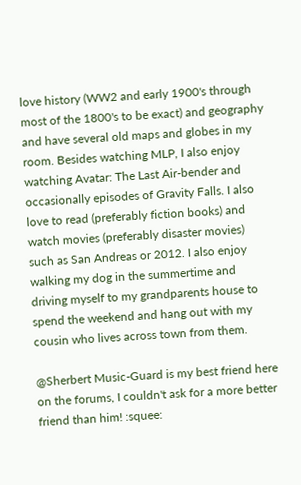love history (WW2 and early 1900's through most of the 1800's to be exact) and geography and have several old maps and globes in my room. Besides watching MLP, I also enjoy watching Avatar: The Last Air-bender and occasionally episodes of Gravity Falls. I also love to read (preferably fiction books) and watch movies (preferably disaster movies) such as San Andreas or 2012. I also enjoy walking my dog in the summertime and driving myself to my grandparents house to spend the weekend and hang out with my cousin who lives across town from them.

@Sherbert Music-Guard is my best friend here on the forums, I couldn't ask for a more better friend than him! :squee: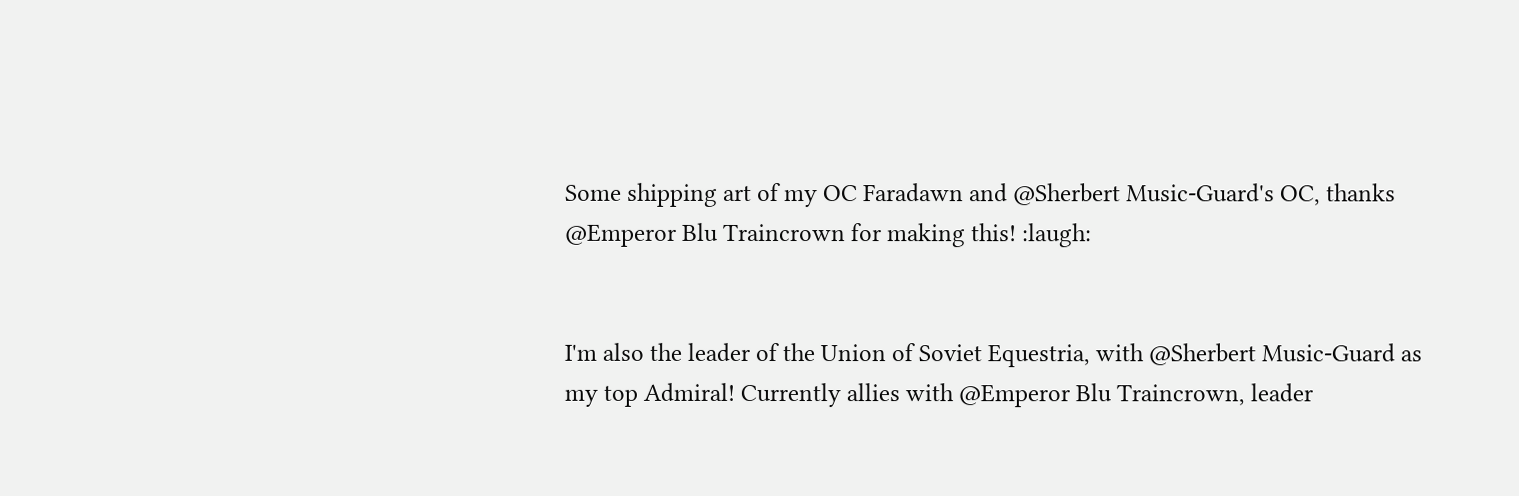Some shipping art of my OC Faradawn and @Sherbert Music-Guard's OC, thanks @Emperor Blu Traincrown for making this! :laugh:


I'm also the leader of the Union of Soviet Equestria, with @Sherbert Music-Guard as my top Admiral! Currently allies with @Emperor Blu Traincrown, leader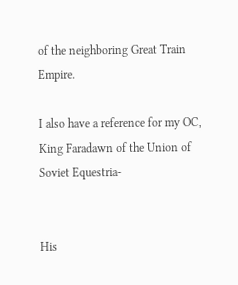of the neighboring Great Train Empire.

I also have a reference for my OC, King Faradawn of the Union of Soviet Equestria-


His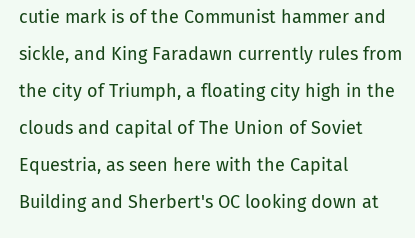cutie mark is of the Communist hammer and sickle, and King Faradawn currently rules from the city of Triumph, a floating city high in the clouds and capital of The Union of Soviet Equestria, as seen here with the Capital Building and Sherbert's OC looking down at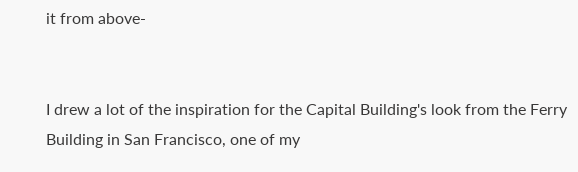it from above-


I drew a lot of the inspiration for the Capital Building's look from the Ferry Building in San Francisco, one of my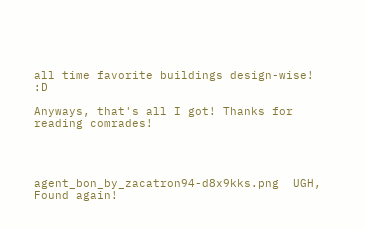all time favorite buildings design-wise! :D

Anyways, that's all I got! Thanks for reading comrades!




agent_bon_by_zacatron94-d8x9kks.png  UGH, Found again!